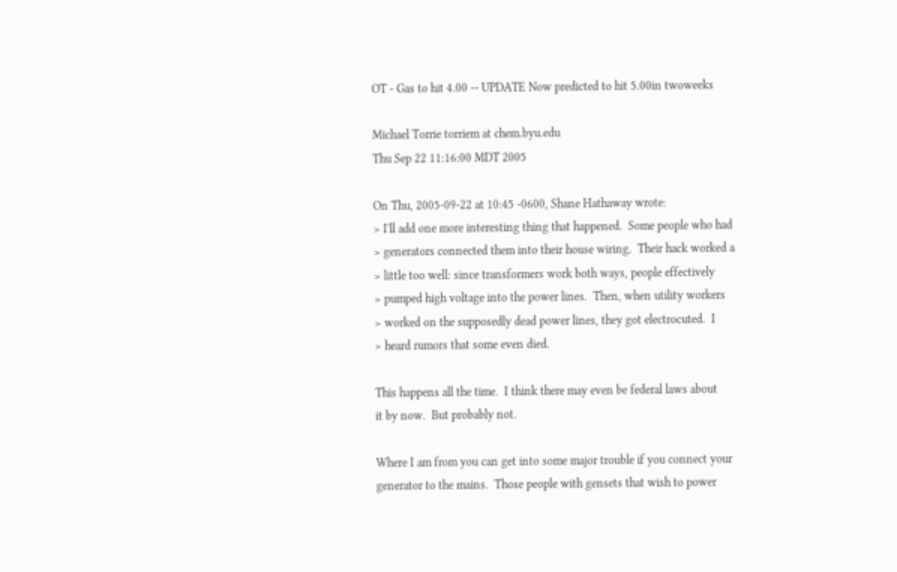OT - Gas to hit 4.00 -- UPDATE Now predicted to hit 5.00in twoweeks

Michael Torrie torriem at chem.byu.edu
Thu Sep 22 11:16:00 MDT 2005

On Thu, 2005-09-22 at 10:45 -0600, Shane Hathaway wrote:
> I'll add one more interesting thing that happened.  Some people who had
> generators connected them into their house wiring.  Their hack worked a
> little too well: since transformers work both ways, people effectively
> pumped high voltage into the power lines.  Then, when utility workers
> worked on the supposedly dead power lines, they got electrocuted.  I
> heard rumors that some even died.

This happens all the time.  I think there may even be federal laws about
it by now.  But probably not.

Where I am from you can get into some major trouble if you connect your
generator to the mains.  Those people with gensets that wish to power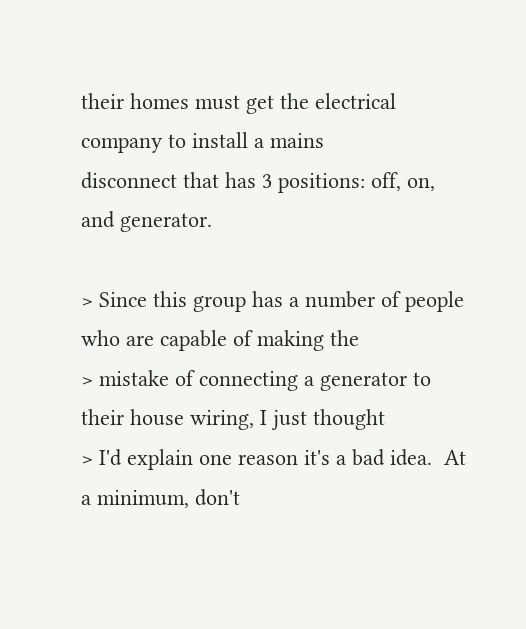their homes must get the electrical company to install a mains
disconnect that has 3 positions: off, on, and generator.

> Since this group has a number of people who are capable of making the
> mistake of connecting a generator to their house wiring, I just thought
> I'd explain one reason it's a bad idea.  At a minimum, don't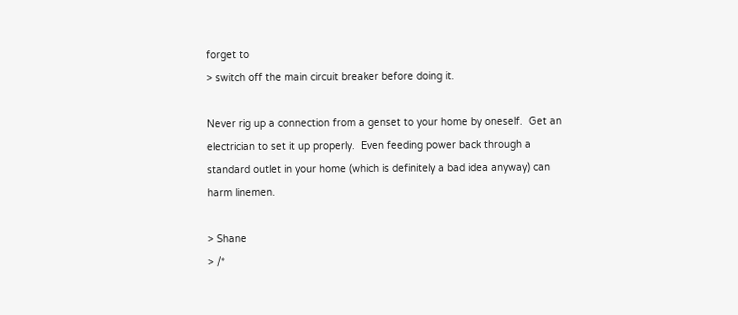forget to
> switch off the main circuit breaker before doing it.

Never rig up a connection from a genset to your home by oneself.  Get an
electrician to set it up properly.  Even feeding power back through a
standard outlet in your home (which is definitely a bad idea anyway) can
harm linemen.

> Shane
> /*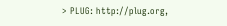> PLUG: http://plug.org,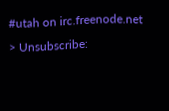#utah on irc.freenode.net
> Unsubscribe: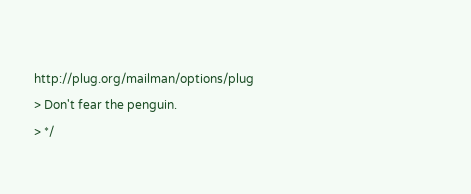http://plug.org/mailman/options/plug
> Don't fear the penguin.
> */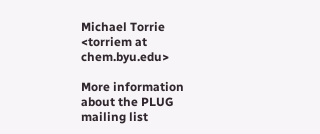Michael Torrie <torriem at chem.byu.edu>

More information about the PLUG mailing list